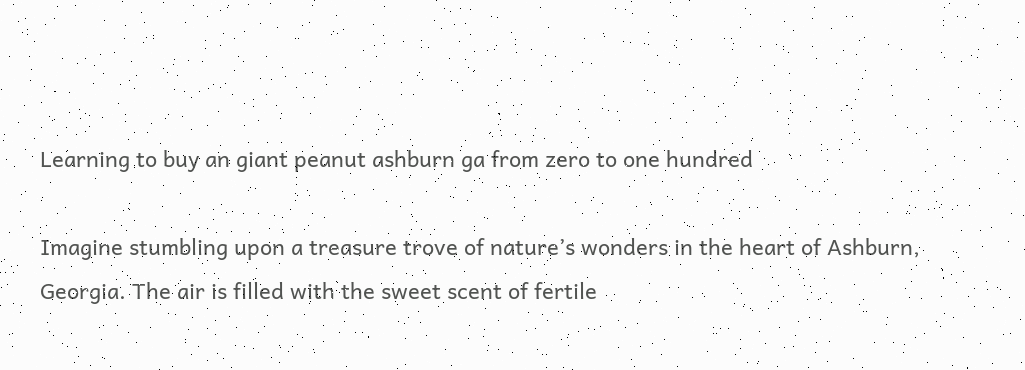Learning to buy an giant peanut ashburn ga from zero to one hundred

Imagine stumbling upon a treasure trove of nature’s wonders in the heart of Ashburn, Georgia. The air is filled with the sweet scent of fertile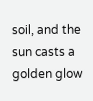soil, and the sun casts a golden glow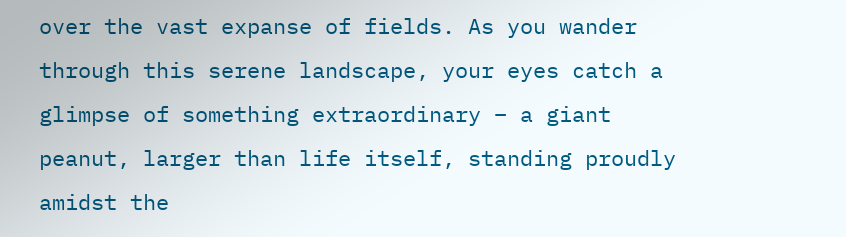over the vast expanse of fields. As you wander through this serene landscape, your eyes catch a glimpse of something extraordinary – a giant peanut, larger than life itself, standing proudly amidst the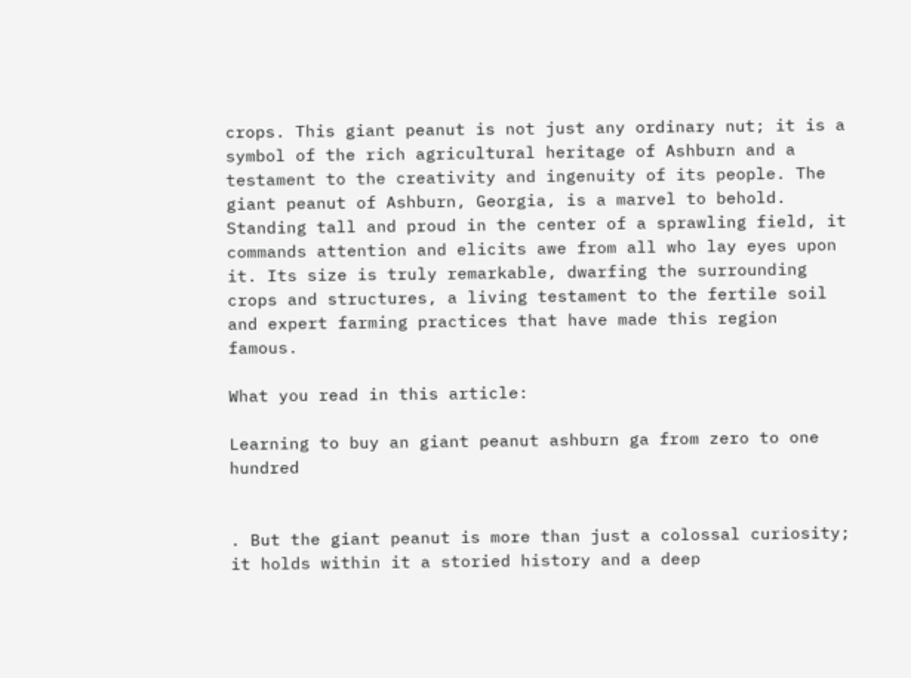crops. This giant peanut is not just any ordinary nut; it is a symbol of the rich agricultural heritage of Ashburn and a testament to the creativity and ingenuity of its people. The giant peanut of Ashburn, Georgia, is a marvel to behold. Standing tall and proud in the center of a sprawling field, it commands attention and elicits awe from all who lay eyes upon it. Its size is truly remarkable, dwarfing the surrounding crops and structures, a living testament to the fertile soil and expert farming practices that have made this region famous.

What you read in this article:

Learning to buy an giant peanut ashburn ga from zero to one hundred


. But the giant peanut is more than just a colossal curiosity; it holds within it a storied history and a deep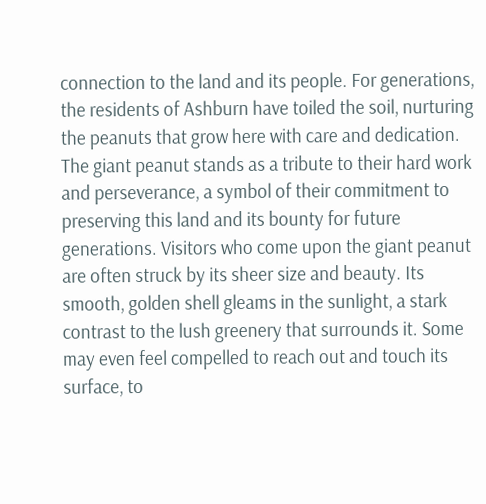connection to the land and its people. For generations, the residents of Ashburn have toiled the soil, nurturing the peanuts that grow here with care and dedication. The giant peanut stands as a tribute to their hard work and perseverance, a symbol of their commitment to preserving this land and its bounty for future generations. Visitors who come upon the giant peanut are often struck by its sheer size and beauty. Its smooth, golden shell gleams in the sunlight, a stark contrast to the lush greenery that surrounds it. Some may even feel compelled to reach out and touch its surface, to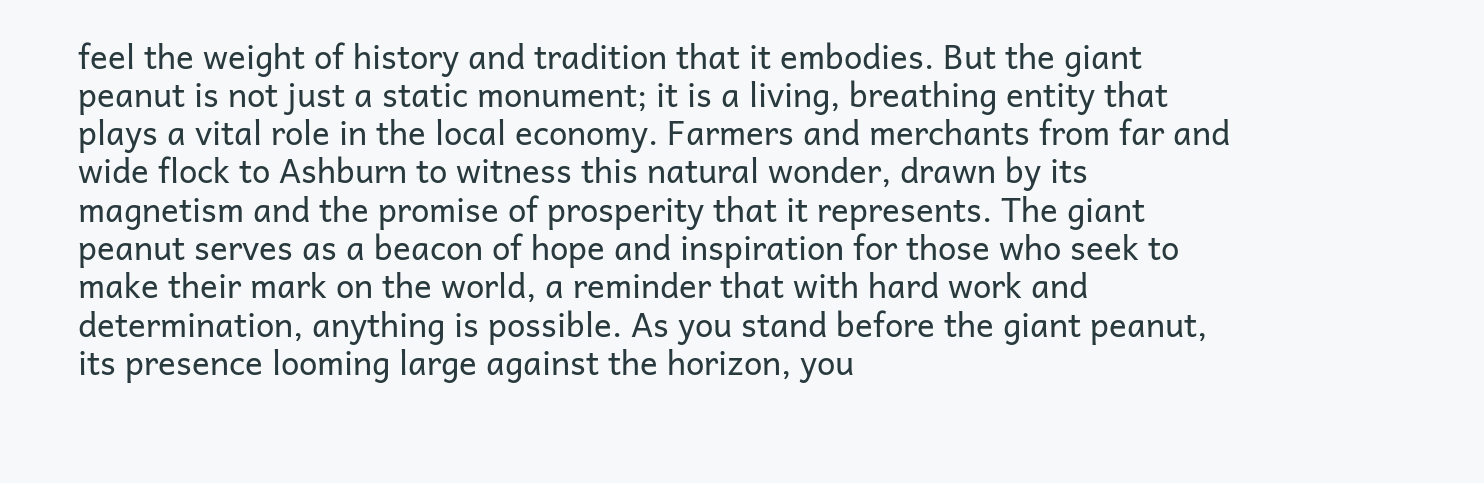feel the weight of history and tradition that it embodies. But the giant peanut is not just a static monument; it is a living, breathing entity that plays a vital role in the local economy. Farmers and merchants from far and wide flock to Ashburn to witness this natural wonder, drawn by its magnetism and the promise of prosperity that it represents. The giant peanut serves as a beacon of hope and inspiration for those who seek to make their mark on the world, a reminder that with hard work and determination, anything is possible. As you stand before the giant peanut, its presence looming large against the horizon, you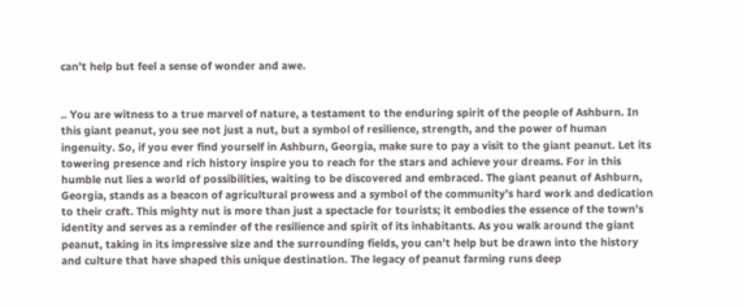can’t help but feel a sense of wonder and awe.


.. You are witness to a true marvel of nature, a testament to the enduring spirit of the people of Ashburn. In this giant peanut, you see not just a nut, but a symbol of resilience, strength, and the power of human ingenuity. So, if you ever find yourself in Ashburn, Georgia, make sure to pay a visit to the giant peanut. Let its towering presence and rich history inspire you to reach for the stars and achieve your dreams. For in this humble nut lies a world of possibilities, waiting to be discovered and embraced. The giant peanut of Ashburn, Georgia, stands as a beacon of agricultural prowess and a symbol of the community’s hard work and dedication to their craft. This mighty nut is more than just a spectacle for tourists; it embodies the essence of the town’s identity and serves as a reminder of the resilience and spirit of its inhabitants. As you walk around the giant peanut, taking in its impressive size and the surrounding fields, you can’t help but be drawn into the history and culture that have shaped this unique destination. The legacy of peanut farming runs deep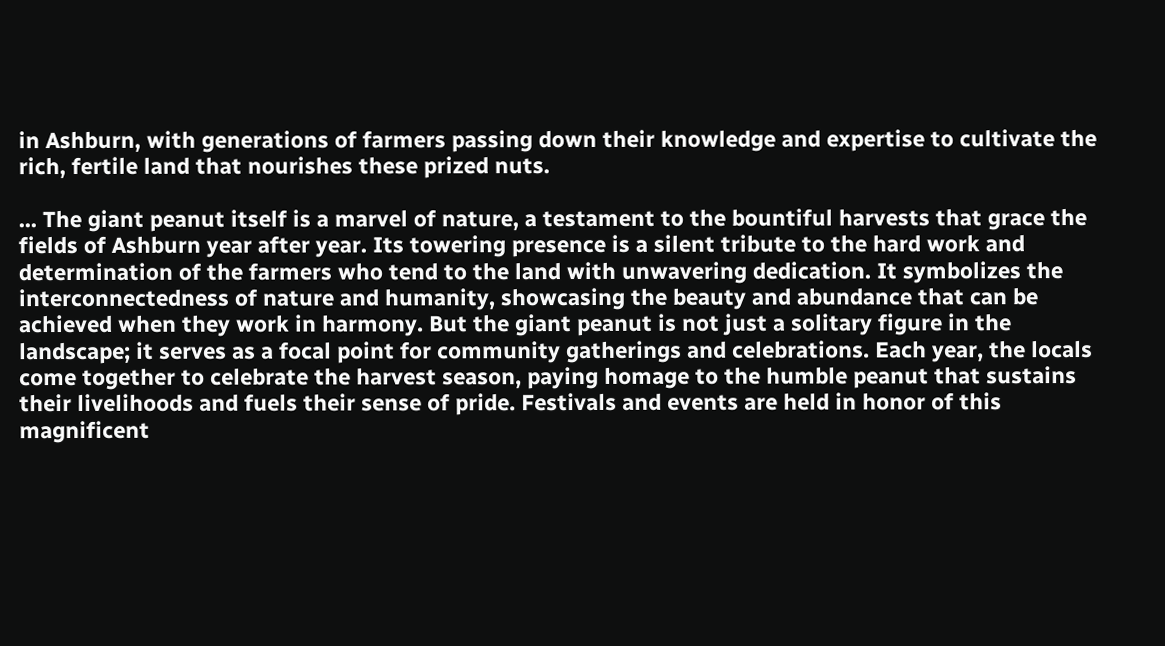in Ashburn, with generations of farmers passing down their knowledge and expertise to cultivate the rich, fertile land that nourishes these prized nuts.

... The giant peanut itself is a marvel of nature, a testament to the bountiful harvests that grace the fields of Ashburn year after year. Its towering presence is a silent tribute to the hard work and determination of the farmers who tend to the land with unwavering dedication. It symbolizes the interconnectedness of nature and humanity, showcasing the beauty and abundance that can be achieved when they work in harmony. But the giant peanut is not just a solitary figure in the landscape; it serves as a focal point for community gatherings and celebrations. Each year, the locals come together to celebrate the harvest season, paying homage to the humble peanut that sustains their livelihoods and fuels their sense of pride. Festivals and events are held in honor of this magnificent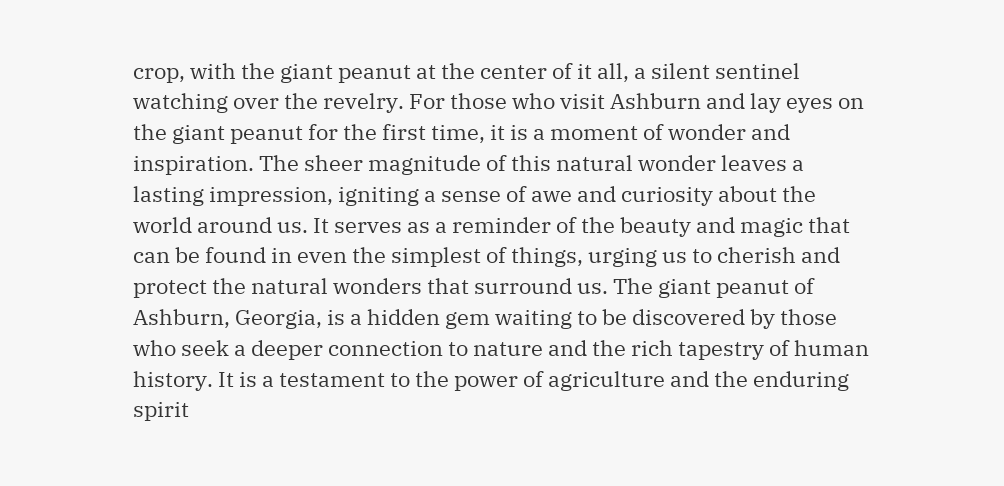crop, with the giant peanut at the center of it all, a silent sentinel watching over the revelry. For those who visit Ashburn and lay eyes on the giant peanut for the first time, it is a moment of wonder and inspiration. The sheer magnitude of this natural wonder leaves a lasting impression, igniting a sense of awe and curiosity about the world around us. It serves as a reminder of the beauty and magic that can be found in even the simplest of things, urging us to cherish and protect the natural wonders that surround us. The giant peanut of Ashburn, Georgia, is a hidden gem waiting to be discovered by those who seek a deeper connection to nature and the rich tapestry of human history. It is a testament to the power of agriculture and the enduring spirit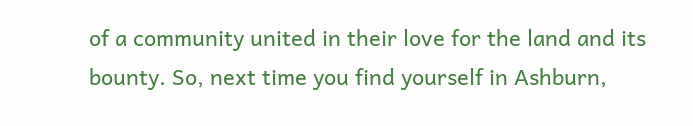of a community united in their love for the land and its bounty. So, next time you find yourself in Ashburn,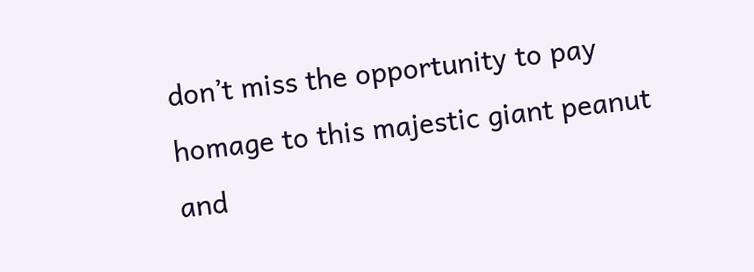don’t miss the opportunity to pay homage to this majestic giant peanut and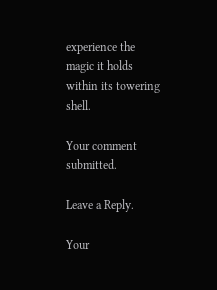experience the magic it holds within its towering shell.

Your comment submitted.

Leave a Reply.

Your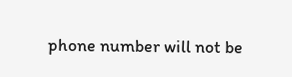phone number will not be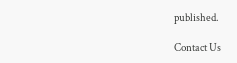published.

Contact Us